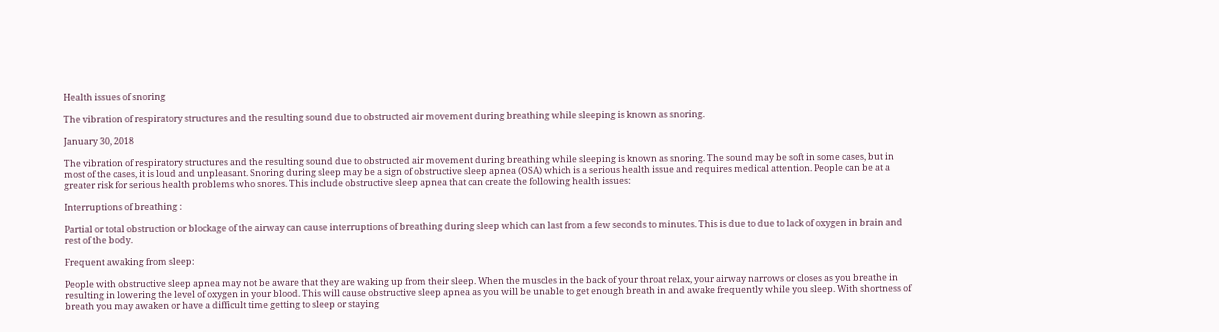Health issues of snoring

The vibration of respiratory structures and the resulting sound due to obstructed air movement during breathing while sleeping is known as snoring.

January 30, 2018

The vibration of respiratory structures and the resulting sound due to obstructed air movement during breathing while sleeping is known as snoring. The sound may be soft in some cases, but in most of the cases, it is loud and unpleasant. Snoring during sleep may be a sign of obstructive sleep apnea (OSA) which is a serious health issue and requires medical attention. People can be at a greater risk for serious health problems who snores. This include obstructive sleep apnea that can create the following health issues:

Interruptions of breathing :

Partial or total obstruction or blockage of the airway can cause interruptions of breathing during sleep which can last from a few seconds to minutes. This is due to due to lack of oxygen in brain and rest of the body.

Frequent awaking from sleep:

People with obstructive sleep apnea may not be aware that they are waking up from their sleep. When the muscles in the back of your throat relax, your airway narrows or closes as you breathe in resulting in lowering the level of oxygen in your blood. This will cause obstructive sleep apnea as you will be unable to get enough breath in and awake frequently while you sleep. With shortness of breath you may awaken or have a difficult time getting to sleep or staying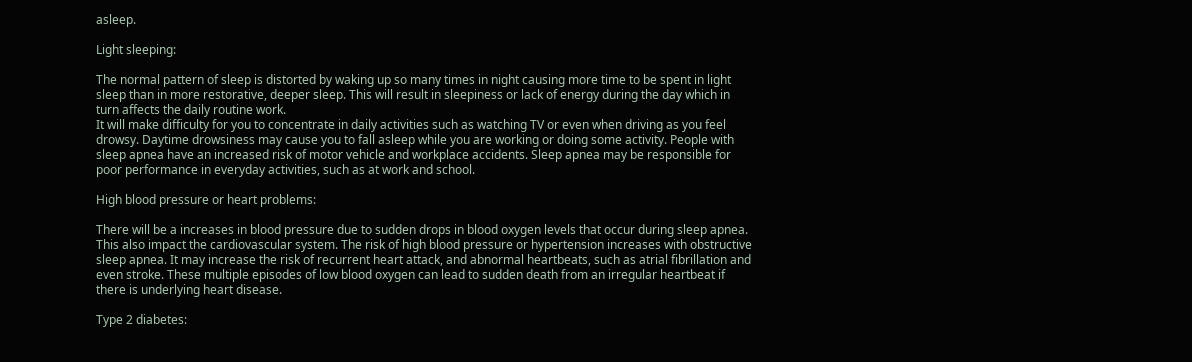asleep.

Light sleeping:

The normal pattern of sleep is distorted by waking up so many times in night causing more time to be spent in light sleep than in more restorative, deeper sleep. This will result in sleepiness or lack of energy during the day which in turn affects the daily routine work.
It will make difficulty for you to concentrate in daily activities such as watching TV or even when driving as you feel drowsy. Daytime drowsiness may cause you to fall asleep while you are working or doing some activity. People with sleep apnea have an increased risk of motor vehicle and workplace accidents. Sleep apnea may be responsible for poor performance in everyday activities, such as at work and school.

High blood pressure or heart problems:

There will be a increases in blood pressure due to sudden drops in blood oxygen levels that occur during sleep apnea. This also impact the cardiovascular system. The risk of high blood pressure or hypertension increases with obstructive sleep apnea. It may increase the risk of recurrent heart attack, and abnormal heartbeats, such as atrial fibrillation and even stroke. These multiple episodes of low blood oxygen can lead to sudden death from an irregular heartbeat if there is underlying heart disease.

Type 2 diabetes: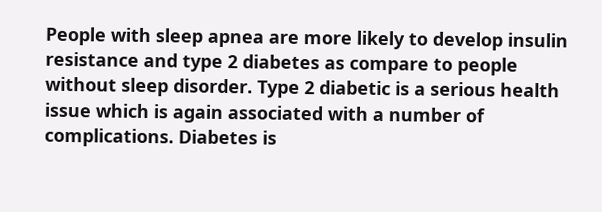People with sleep apnea are more likely to develop insulin resistance and type 2 diabetes as compare to people without sleep disorder. Type 2 diabetic is a serious health issue which is again associated with a number of complications. Diabetes is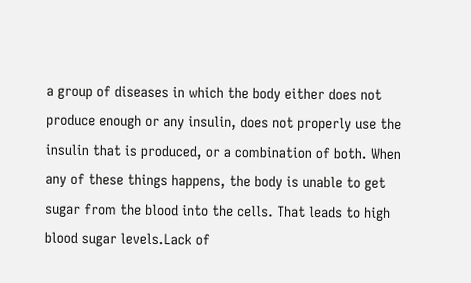a group of diseases in which the body either does not produce enough or any insulin, does not properly use the insulin that is produced, or a combination of both. When any of these things happens, the body is unable to get sugar from the blood into the cells. That leads to high blood sugar levels.Lack of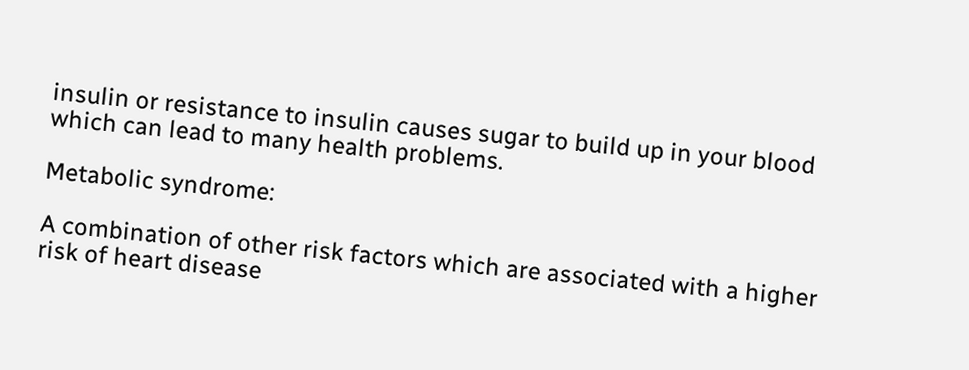insulin or resistance to insulin causes sugar to build up in your blood which can lead to many health problems.

Metabolic syndrome:

A combination of other risk factors which are associated with a higher risk of heart disease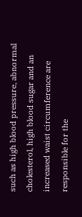such as high blood pressure, abnormal cholesterol, high blood sugar and an increased waist circumference are responsible for the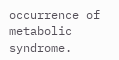occurrence of metabolic syndrome.